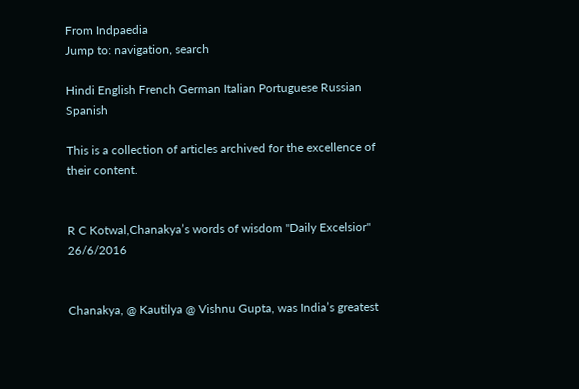From Indpaedia
Jump to: navigation, search

Hindi English French German Italian Portuguese Russian Spanish

This is a collection of articles archived for the excellence of their content.


R C Kotwal,Chanakya’s words of wisdom "Daily Excelsior" 26/6/2016


Chanakya, @ Kautilya @ Vishnu Gupta, was India’s greatest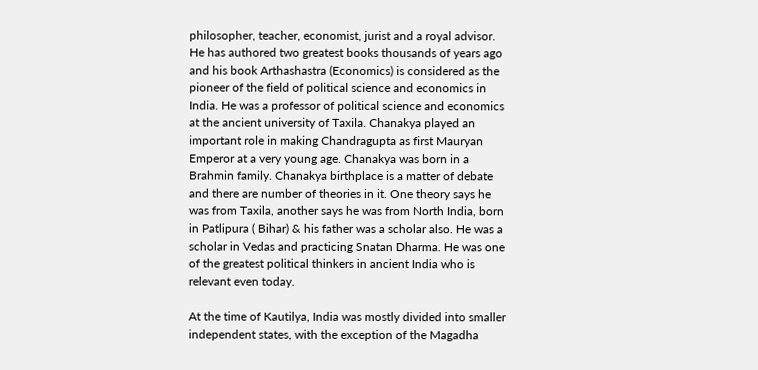philosopher, teacher, economist, jurist and a royal advisor. He has authored two greatest books thousands of years ago and his book Arthashastra (Economics) is considered as the pioneer of the field of political science and economics in India. He was a professor of political science and economics at the ancient university of Taxila. Chanakya played an important role in making Chandragupta as first Mauryan Emperor at a very young age. Chanakya was born in a Brahmin family. Chanakya birthplace is a matter of debate and there are number of theories in it. One theory says he was from Taxila, another says he was from North India, born in Patlipura ( Bihar) & his father was a scholar also. He was a scholar in Vedas and practicing Snatan Dharma. He was one of the greatest political thinkers in ancient India who is relevant even today.

At the time of Kautilya, India was mostly divided into smaller independent states, with the exception of the Magadha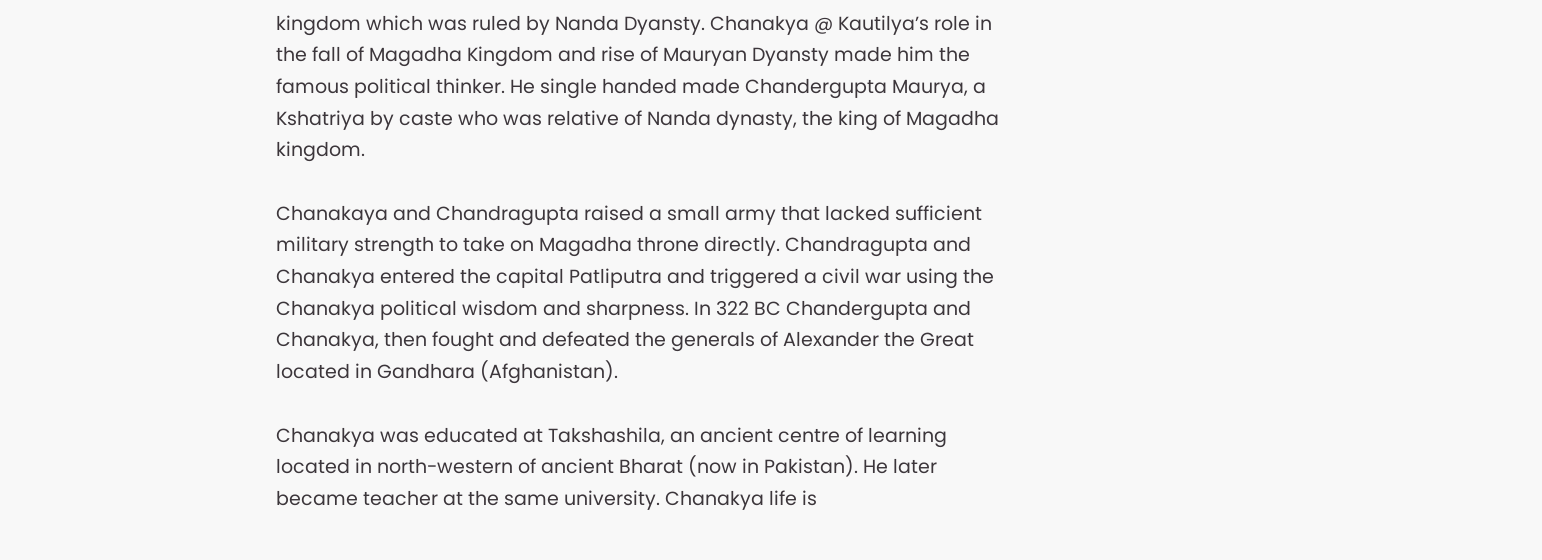kingdom which was ruled by Nanda Dyansty. Chanakya @ Kautilya’s role in the fall of Magadha Kingdom and rise of Mauryan Dyansty made him the famous political thinker. He single handed made Chandergupta Maurya, a Kshatriya by caste who was relative of Nanda dynasty, the king of Magadha kingdom.

Chanakaya and Chandragupta raised a small army that lacked sufficient military strength to take on Magadha throne directly. Chandragupta and Chanakya entered the capital Patliputra and triggered a civil war using the Chanakya political wisdom and sharpness. In 322 BC Chandergupta and Chanakya, then fought and defeated the generals of Alexander the Great located in Gandhara (Afghanistan).

Chanakya was educated at Takshashila, an ancient centre of learning located in north-western of ancient Bharat (now in Pakistan). He later became teacher at the same university. Chanakya life is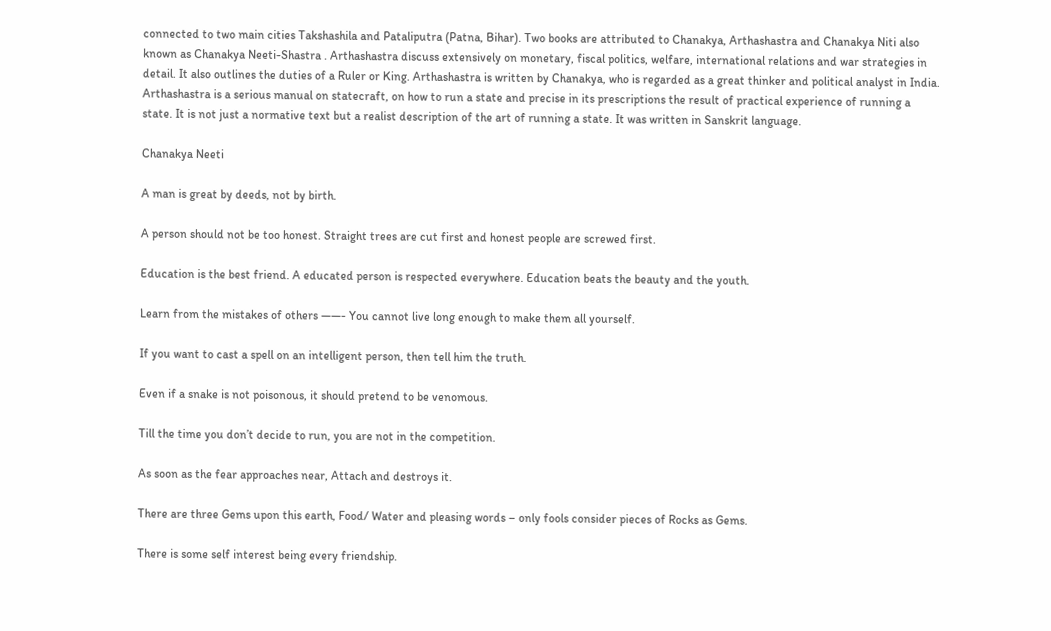connected to two main cities Takshashila and Pataliputra (Patna, Bihar). Two books are attributed to Chanakya, Arthashastra and Chanakya Niti also known as Chanakya Neeti-Shastra . Arthashastra discuss extensively on monetary, fiscal politics, welfare, international relations and war strategies in detail. It also outlines the duties of a Ruler or King. Arthashastra is written by Chanakya, who is regarded as a great thinker and political analyst in India. Arthashastra is a serious manual on statecraft, on how to run a state and precise in its prescriptions the result of practical experience of running a state. It is not just a normative text but a realist description of the art of running a state. It was written in Sanskrit language.

Chanakya Neeti

A man is great by deeds, not by birth.

A person should not be too honest. Straight trees are cut first and honest people are screwed first.

Education is the best friend. A educated person is respected everywhere. Education beats the beauty and the youth.

Learn from the mistakes of others ——- You cannot live long enough to make them all yourself.

If you want to cast a spell on an intelligent person, then tell him the truth.

Even if a snake is not poisonous, it should pretend to be venomous.

Till the time you don’t decide to run, you are not in the competition.

As soon as the fear approaches near, Attach and destroys it.

There are three Gems upon this earth, Food/ Water and pleasing words – only fools consider pieces of Rocks as Gems.

There is some self interest being every friendship.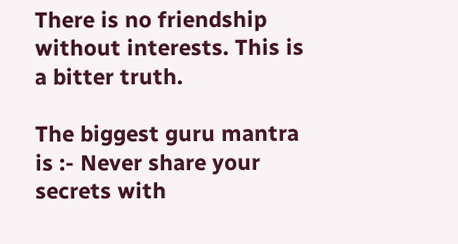There is no friendship without interests. This is a bitter truth.

The biggest guru mantra is :- Never share your secrets with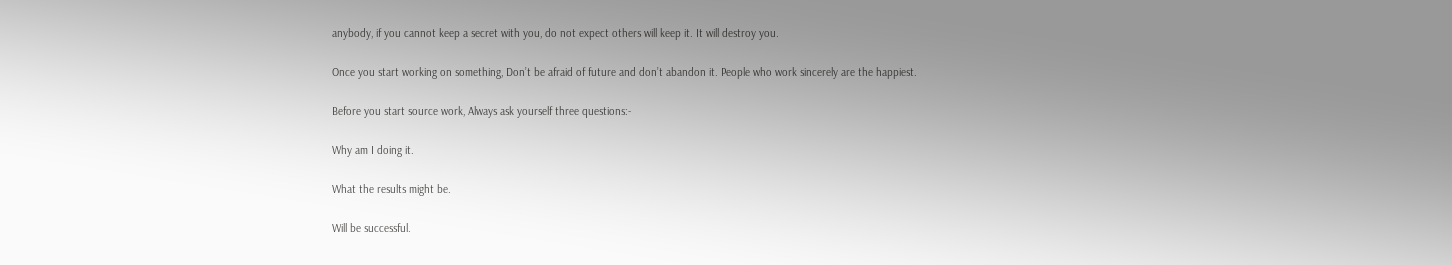anybody, if you cannot keep a secret with you, do not expect others will keep it. It will destroy you.

Once you start working on something, Don’t be afraid of future and don’t abandon it. People who work sincerely are the happiest.

Before you start source work, Always ask yourself three questions:-

Why am I doing it.

What the results might be.

Will be successful.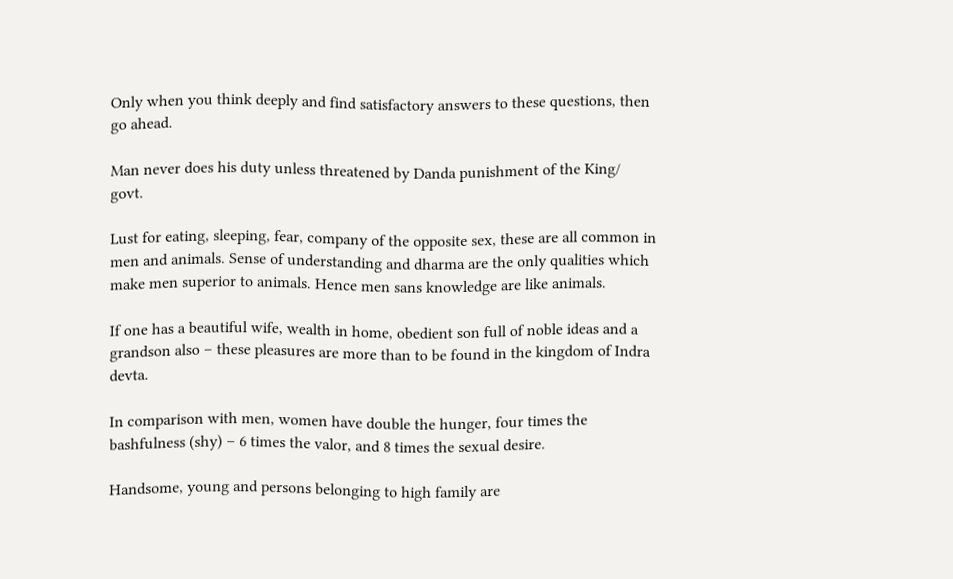Only when you think deeply and find satisfactory answers to these questions, then go ahead.

Man never does his duty unless threatened by Danda punishment of the King/ govt.

Lust for eating, sleeping, fear, company of the opposite sex, these are all common in men and animals. Sense of understanding and dharma are the only qualities which make men superior to animals. Hence men sans knowledge are like animals.

If one has a beautiful wife, wealth in home, obedient son full of noble ideas and a grandson also – these pleasures are more than to be found in the kingdom of Indra devta.

In comparison with men, women have double the hunger, four times the bashfulness (shy) – 6 times the valor, and 8 times the sexual desire.

Handsome, young and persons belonging to high family are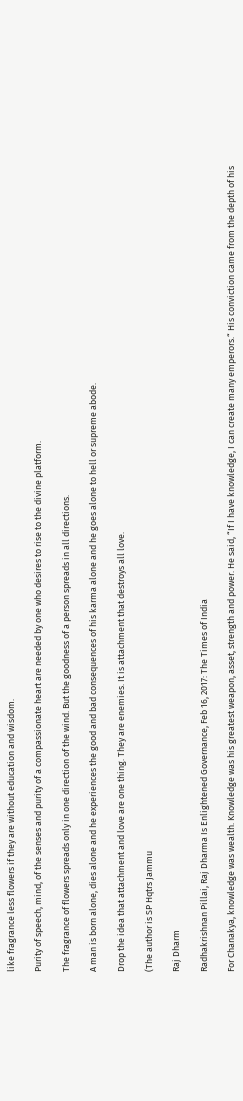like fragrance less flowers if they are without education and wisdom.

Purity of speech, mind, of the senses and purity of a compassionate heart are needed by one who desires to rise to the divine platform.

The fragrance of flowers spreads only in one direction of the wind. But the goodness of a person spreads in all directions.

A man is born alone, dies alone and he experiences the good and bad consequences of his karma alone and he goes alone to hell or supreme abode.

Drop the idea that attachment and love are one thing. They are enemies. It is attachment that destroys all love.

(The author is SP Hqtrs Jammu

Raj Dharm

Radhakrishnan Pillai, Raj Dharma Is Enlightened Governance, Feb 16, 2017: The Times of India

For Chanakya, knowledge was wealth. Knowledge was his greatest weapon, asset, strength and power. He said, “If I have knowledge, I can create many emperors.“ His conviction came from the depth of his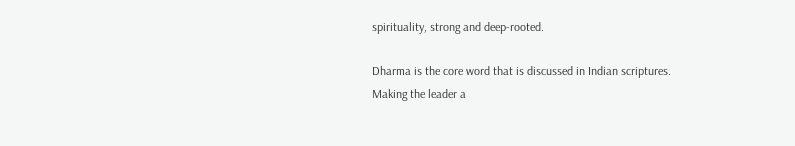spirituality, strong and deep-rooted.

Dharma is the core word that is discussed in Indian scriptures. Making the leader a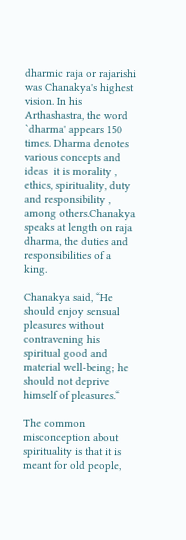dharmic raja or rajarishi was Chanakya's highest vision. In his Arthashastra, the word `dharma' appears 150 times. Dharma denotes various concepts and ideas  it is morality , ethics, spirituality, duty and responsibility , among others.Chanakya speaks at length on raja dharma, the duties and responsibilities of a king.

Chanakya said, “He should enjoy sensual pleasures without contravening his spiritual good and material well-being; he should not deprive himself of pleasures.“

The common misconception about spirituality is that it is meant for old people,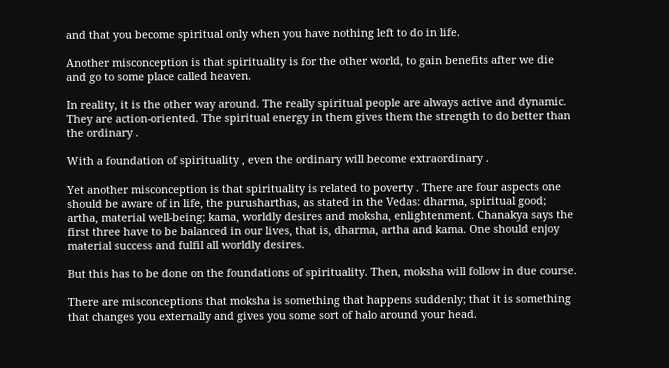and that you become spiritual only when you have nothing left to do in life.

Another misconception is that spirituality is for the other world, to gain benefits after we die and go to some place called heaven.

In reality, it is the other way around. The really spiritual people are always active and dynamic. They are action-oriented. The spiritual energy in them gives them the strength to do better than the ordinary .

With a foundation of spirituality , even the ordinary will become extraordinary .

Yet another misconception is that spirituality is related to poverty . There are four aspects one should be aware of in life, the purusharthas, as stated in the Vedas: dharma, spiritual good; artha, material well-being; kama, worldly desires and moksha, enlightenment. Chanakya says the first three have to be balanced in our lives, that is, dharma, artha and kama. One should enjoy material success and fulfil all worldly desires.

But this has to be done on the foundations of spirituality. Then, moksha will follow in due course.

There are misconceptions that moksha is something that happens suddenly; that it is something that changes you externally and gives you some sort of halo around your head.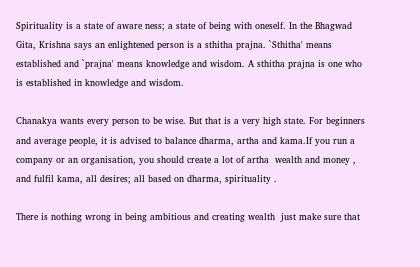Spirituality is a state of aware ness; a state of being with oneself. In the Bhagwad Gita, Krishna says an enlightened person is a sthitha prajna. `Sthitha' means established and `prajna' means knowledge and wisdom. A sthitha prajna is one who is established in knowledge and wisdom.

Chanakya wants every person to be wise. But that is a very high state. For beginners and average people, it is advised to balance dharma, artha and kama.If you run a company or an organisation, you should create a lot of artha  wealth and money , and fulfil kama, all desires; all based on dharma, spirituality .

There is nothing wrong in being ambitious and creating wealth  just make sure that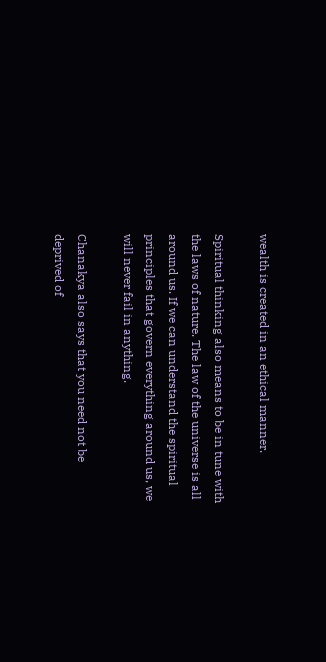wealth is created in an ethical manner.

Spiritual thinking also means to be in tune with the laws of nature. The law of the universe is all around us. If we can understand the spiritual principles that govern everything around us, we will never fail in anything.

Chanakya also says that you need not be deprived of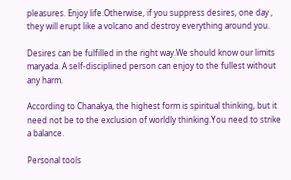pleasures. Enjoy life.Otherwise, if you suppress desires, one day , they will erupt like a volcano and destroy everything around you.

Desires can be fulfilled in the right way.We should know our limits  maryada. A self-disciplined person can enjoy to the fullest without any harm.

According to Chanakya, the highest form is spiritual thinking, but it need not be to the exclusion of worldly thinking.You need to strike a balance.

Personal tools